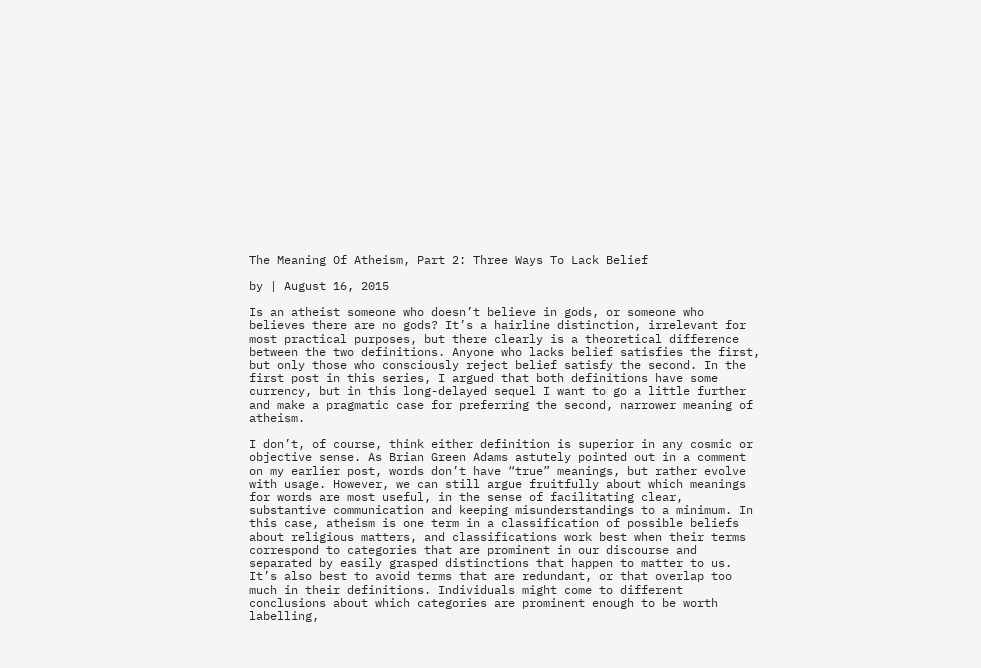The Meaning Of Atheism, Part 2: Three Ways To Lack Belief

by | August 16, 2015

Is an atheist someone who doesn’t believe in gods, or someone who believes there are no gods? It’s a hairline distinction, irrelevant for most practical purposes, but there clearly is a theoretical difference between the two definitions. Anyone who lacks belief satisfies the first, but only those who consciously reject belief satisfy the second. In the first post in this series, I argued that both definitions have some currency, but in this long-delayed sequel I want to go a little further and make a pragmatic case for preferring the second, narrower meaning of atheism.

I don’t, of course, think either definition is superior in any cosmic or objective sense. As Brian Green Adams astutely pointed out in a comment on my earlier post, words don’t have “true” meanings, but rather evolve with usage. However, we can still argue fruitfully about which meanings for words are most useful, in the sense of facilitating clear, substantive communication and keeping misunderstandings to a minimum. In this case, atheism is one term in a classification of possible beliefs about religious matters, and classifications work best when their terms correspond to categories that are prominent in our discourse and separated by easily grasped distinctions that happen to matter to us. It’s also best to avoid terms that are redundant, or that overlap too much in their definitions. Individuals might come to different conclusions about which categories are prominent enough to be worth labelling,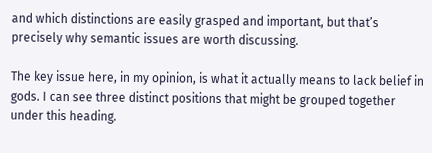and which distinctions are easily grasped and important, but that’s precisely why semantic issues are worth discussing.

The key issue here, in my opinion, is what it actually means to lack belief in gods. I can see three distinct positions that might be grouped together under this heading.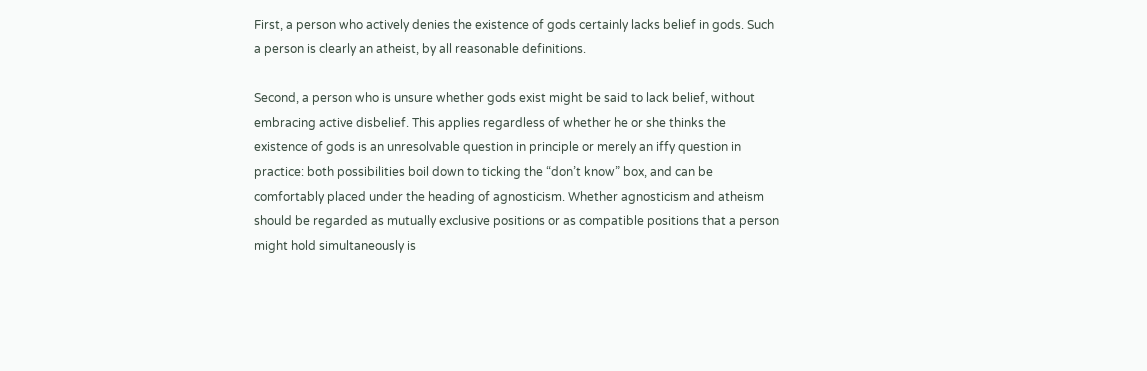First, a person who actively denies the existence of gods certainly lacks belief in gods. Such a person is clearly an atheist, by all reasonable definitions.

Second, a person who is unsure whether gods exist might be said to lack belief, without embracing active disbelief. This applies regardless of whether he or she thinks the existence of gods is an unresolvable question in principle or merely an iffy question in practice: both possibilities boil down to ticking the “don’t know” box, and can be comfortably placed under the heading of agnosticism. Whether agnosticism and atheism should be regarded as mutually exclusive positions or as compatible positions that a person might hold simultaneously is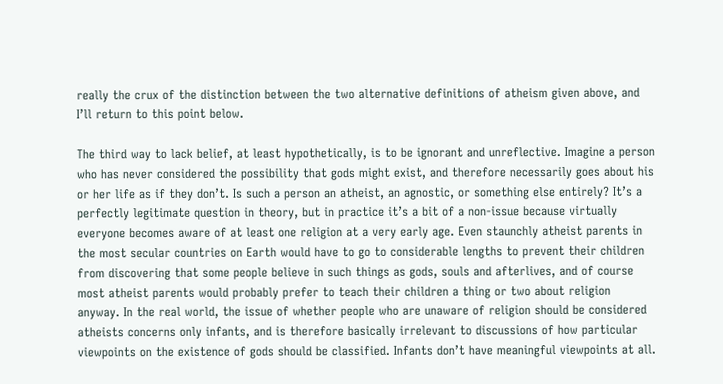really the crux of the distinction between the two alternative definitions of atheism given above, and I’ll return to this point below.

The third way to lack belief, at least hypothetically, is to be ignorant and unreflective. Imagine a person who has never considered the possibility that gods might exist, and therefore necessarily goes about his or her life as if they don’t. Is such a person an atheist, an agnostic, or something else entirely? It’s a perfectly legitimate question in theory, but in practice it’s a bit of a non-issue because virtually everyone becomes aware of at least one religion at a very early age. Even staunchly atheist parents in the most secular countries on Earth would have to go to considerable lengths to prevent their children from discovering that some people believe in such things as gods, souls and afterlives, and of course most atheist parents would probably prefer to teach their children a thing or two about religion anyway. In the real world, the issue of whether people who are unaware of religion should be considered atheists concerns only infants, and is therefore basically irrelevant to discussions of how particular viewpoints on the existence of gods should be classified. Infants don’t have meaningful viewpoints at all.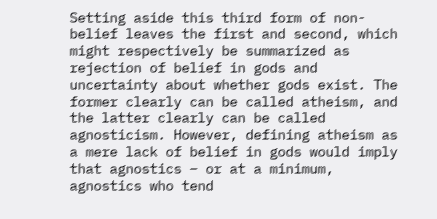Setting aside this third form of non-belief leaves the first and second, which might respectively be summarized as rejection of belief in gods and uncertainty about whether gods exist. The former clearly can be called atheism, and the latter clearly can be called agnosticism. However, defining atheism as a mere lack of belief in gods would imply that agnostics – or at a minimum, agnostics who tend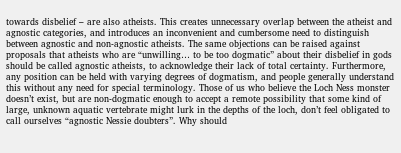towards disbelief – are also atheists. This creates unnecessary overlap between the atheist and agnostic categories, and introduces an inconvenient and cumbersome need to distinguish between agnostic and non-agnostic atheists. The same objections can be raised against proposals that atheists who are “unwilling… to be too dogmatic” about their disbelief in gods should be called agnostic atheists, to acknowledge their lack of total certainty. Furthermore, any position can be held with varying degrees of dogmatism, and people generally understand this without any need for special terminology. Those of us who believe the Loch Ness monster doesn’t exist, but are non-dogmatic enough to accept a remote possibility that some kind of large, unknown aquatic vertebrate might lurk in the depths of the loch, don’t feel obligated to call ourselves “agnostic Nessie doubters”. Why should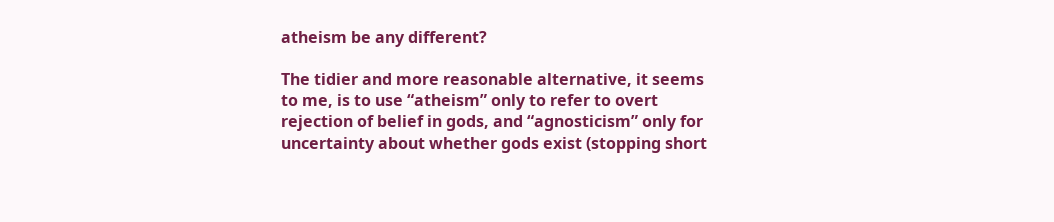atheism be any different?

The tidier and more reasonable alternative, it seems to me, is to use “atheism” only to refer to overt rejection of belief in gods, and “agnosticism” only for uncertainty about whether gods exist (stopping short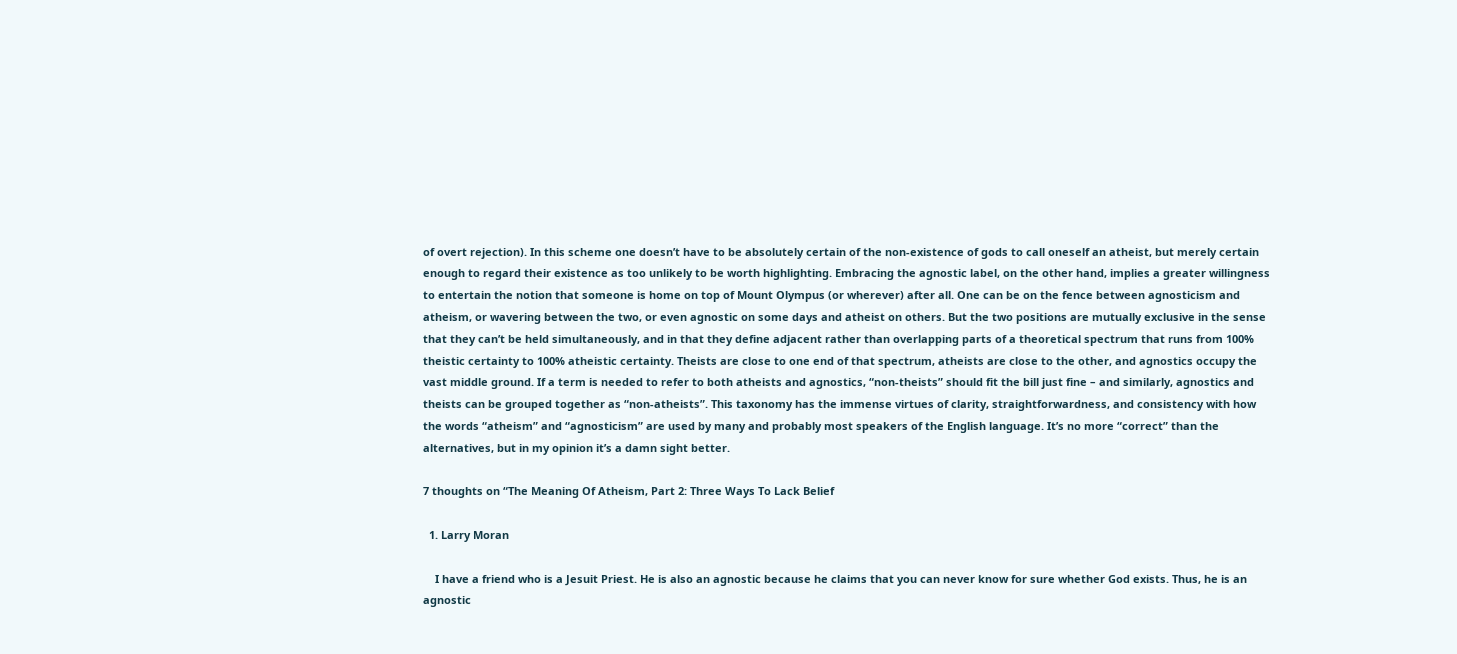of overt rejection). In this scheme one doesn’t have to be absolutely certain of the non-existence of gods to call oneself an atheist, but merely certain enough to regard their existence as too unlikely to be worth highlighting. Embracing the agnostic label, on the other hand, implies a greater willingness to entertain the notion that someone is home on top of Mount Olympus (or wherever) after all. One can be on the fence between agnosticism and atheism, or wavering between the two, or even agnostic on some days and atheist on others. But the two positions are mutually exclusive in the sense that they can’t be held simultaneously, and in that they define adjacent rather than overlapping parts of a theoretical spectrum that runs from 100% theistic certainty to 100% atheistic certainty. Theists are close to one end of that spectrum, atheists are close to the other, and agnostics occupy the vast middle ground. If a term is needed to refer to both atheists and agnostics, “non-theists” should fit the bill just fine – and similarly, agnostics and theists can be grouped together as “non-atheists”. This taxonomy has the immense virtues of clarity, straightforwardness, and consistency with how the words “atheism” and “agnosticism” are used by many and probably most speakers of the English language. It’s no more “correct” than the alternatives, but in my opinion it’s a damn sight better.

7 thoughts on “The Meaning Of Atheism, Part 2: Three Ways To Lack Belief

  1. Larry Moran

    I have a friend who is a Jesuit Priest. He is also an agnostic because he claims that you can never know for sure whether God exists. Thus, he is an agnostic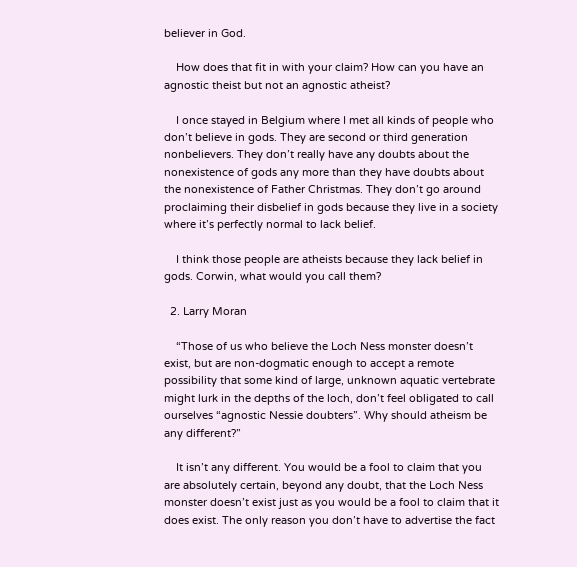believer in God.

    How does that fit in with your claim? How can you have an agnostic theist but not an agnostic atheist?

    I once stayed in Belgium where I met all kinds of people who don’t believe in gods. They are second or third generation nonbelievers. They don’t really have any doubts about the nonexistence of gods any more than they have doubts about the nonexistence of Father Christmas. They don’t go around proclaiming their disbelief in gods because they live in a society where it’s perfectly normal to lack belief.

    I think those people are atheists because they lack belief in gods. Corwin, what would you call them?

  2. Larry Moran

    “Those of us who believe the Loch Ness monster doesn’t exist, but are non-dogmatic enough to accept a remote possibility that some kind of large, unknown aquatic vertebrate might lurk in the depths of the loch, don’t feel obligated to call ourselves “agnostic Nessie doubters”. Why should atheism be any different?”

    It isn’t any different. You would be a fool to claim that you are absolutely certain, beyond any doubt, that the Loch Ness monster doesn’t exist just as you would be a fool to claim that it does exist. The only reason you don’t have to advertise the fact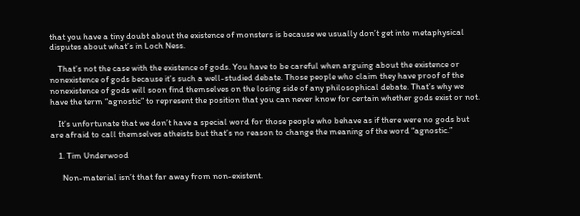that you have a tiny doubt about the existence of monsters is because we usually don’t get into metaphysical disputes about what’s in Loch Ness.

    That’s not the case with the existence of gods. You have to be careful when arguing about the existence or nonexistence of gods because it’s such a well-studied debate. Those people who claim they have proof of the nonexistence of gods will soon find themselves on the losing side of any philosophical debate. That’s why we have the term “agnostic” to represent the position that you can never know for certain whether gods exist or not.

    It’s unfortunate that we don’t have a special word for those people who behave as if there were no gods but are afraid to call themselves atheists but that’s no reason to change the meaning of the word “agnostic.”

    1. Tim Underwood

      Non-material isn’t that far away from non-existent.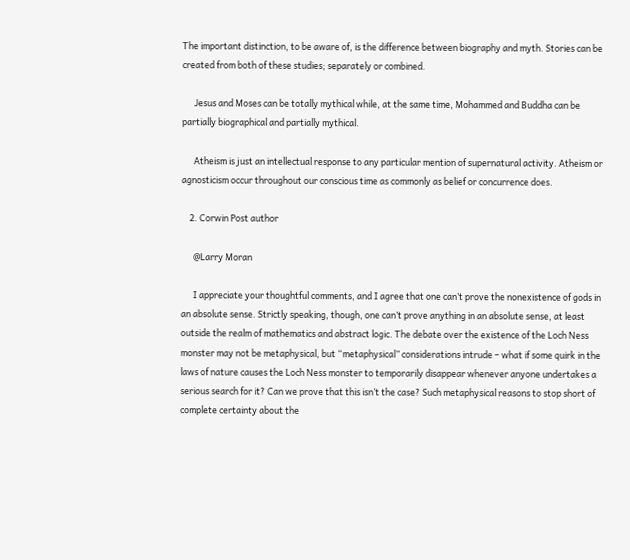The important distinction, to be aware of, is the difference between biography and myth. Stories can be created from both of these studies; separately or combined.

      Jesus and Moses can be totally mythical while, at the same time, Mohammed and Buddha can be partially biographical and partially mythical.

      Atheism is just an intellectual response to any particular mention of supernatural activity. Atheism or agnosticism occur throughout our conscious time as commonly as belief or concurrence does.

    2. Corwin Post author

      @Larry Moran

      I appreciate your thoughtful comments, and I agree that one can’t prove the nonexistence of gods in an absolute sense. Strictly speaking, though, one can’t prove anything in an absolute sense, at least outside the realm of mathematics and abstract logic. The debate over the existence of the Loch Ness monster may not be metaphysical, but “metaphysical” considerations intrude – what if some quirk in the laws of nature causes the Loch Ness monster to temporarily disappear whenever anyone undertakes a serious search for it? Can we prove that this isn’t the case? Such metaphysical reasons to stop short of complete certainty about the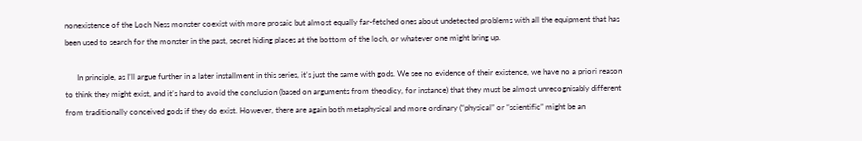nonexistence of the Loch Ness monster coexist with more prosaic but almost equally far-fetched ones about undetected problems with all the equipment that has been used to search for the monster in the past, secret hiding places at the bottom of the loch, or whatever one might bring up.

      In principle, as I’ll argue further in a later installment in this series, it’s just the same with gods. We see no evidence of their existence, we have no a priori reason to think they might exist, and it’s hard to avoid the conclusion (based on arguments from theodicy, for instance) that they must be almost unrecognisably different from traditionally conceived gods if they do exist. However, there are again both metaphysical and more ordinary (“physical” or “scientific” might be an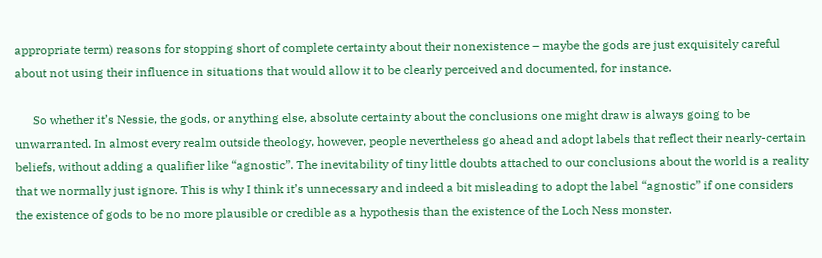appropriate term) reasons for stopping short of complete certainty about their nonexistence – maybe the gods are just exquisitely careful about not using their influence in situations that would allow it to be clearly perceived and documented, for instance.

      So whether it’s Nessie, the gods, or anything else, absolute certainty about the conclusions one might draw is always going to be unwarranted. In almost every realm outside theology, however, people nevertheless go ahead and adopt labels that reflect their nearly-certain beliefs, without adding a qualifier like “agnostic”. The inevitability of tiny little doubts attached to our conclusions about the world is a reality that we normally just ignore. This is why I think it’s unnecessary and indeed a bit misleading to adopt the label “agnostic” if one considers the existence of gods to be no more plausible or credible as a hypothesis than the existence of the Loch Ness monster.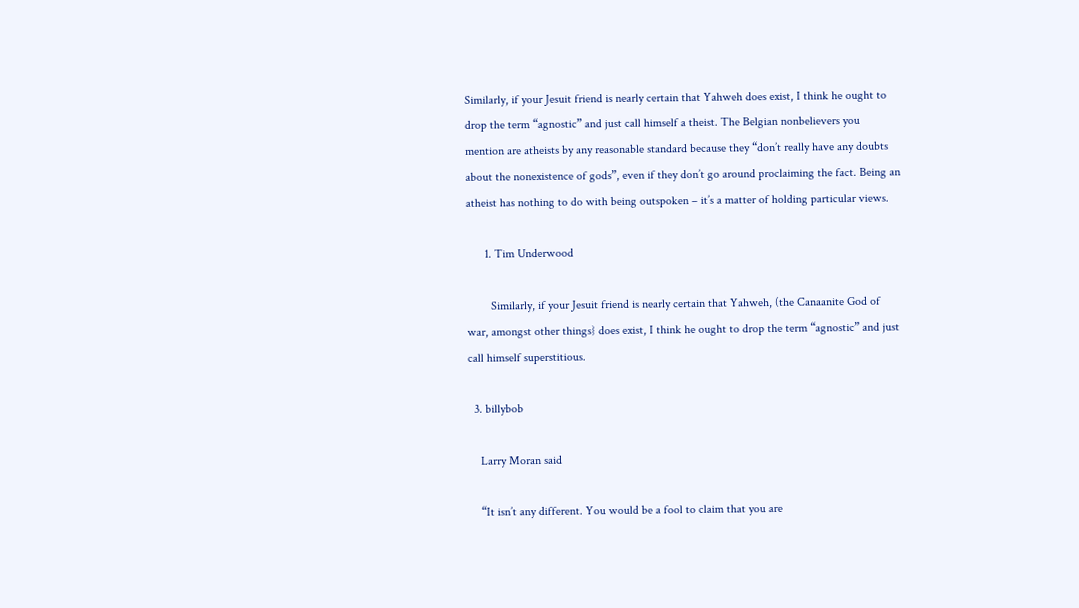Similarly, if your Jesuit friend is nearly certain that Yahweh does exist, I think he ought to drop the term “agnostic” and just call himself a theist. The Belgian nonbelievers you mention are atheists by any reasonable standard because they “don’t really have any doubts about the nonexistence of gods”, even if they don’t go around proclaiming the fact. Being an atheist has nothing to do with being outspoken – it’s a matter of holding particular views.

      1. Tim Underwood

        Similarly, if your Jesuit friend is nearly certain that Yahweh, (the Canaanite God of war, amongst other things} does exist, I think he ought to drop the term “agnostic” and just call himself superstitious.

  3. billybob

    Larry Moran said

    “It isn’t any different. You would be a fool to claim that you are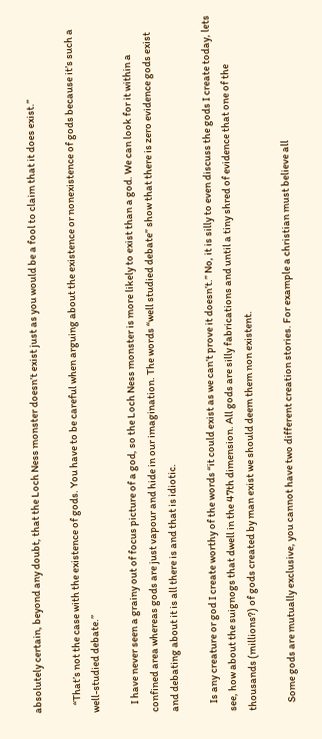absolutely certain, beyond any doubt, that the Loch Ness monster doesn’t exist just as you would be a fool to claim that it does exist.”

    “That’s not the case with the existence of gods. You have to be careful when arguing about the existence or nonexistence of gods because it’s such a well-studied debate.”

    I have never seen a grainy out of focus picture of a god, so the Loch Ness monster is more likely to exist than a god. We can look for it within a confined area whereas gods are just vapour and hide in our imagination. The words “well studied debate” show that there is zero evidence gods exist and debating about it is all there is and that is idiotic.

    Is any creature or god I create worthy of the words “it could exist as we can’t prove it doesn’t.” No, it is silly to even discuss the gods I create today, lets see, how about the suignogs that dwell in the 47th dimension. All gods are silly fabrications and until a tiny shred of evidence that one of the thousands (millions?) of gods created by man exist we should deem them non existent.

    Some gods are mutually exclusive, you cannot have two different creation stories. For example a christian must believe all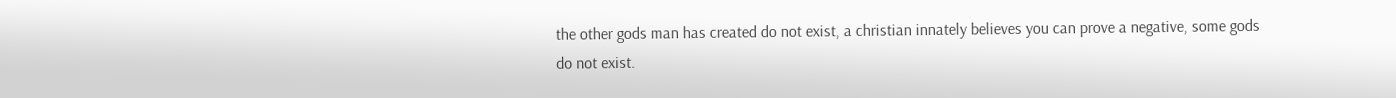the other gods man has created do not exist, a christian innately believes you can prove a negative, some gods do not exist.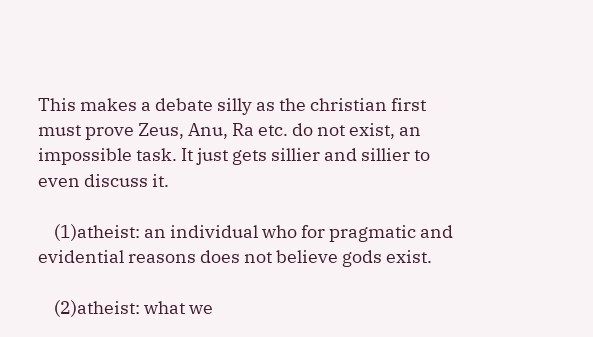This makes a debate silly as the christian first must prove Zeus, Anu, Ra etc. do not exist, an impossible task. It just gets sillier and sillier to even discuss it.

    (1)atheist: an individual who for pragmatic and evidential reasons does not believe gods exist.

    (2)atheist: what we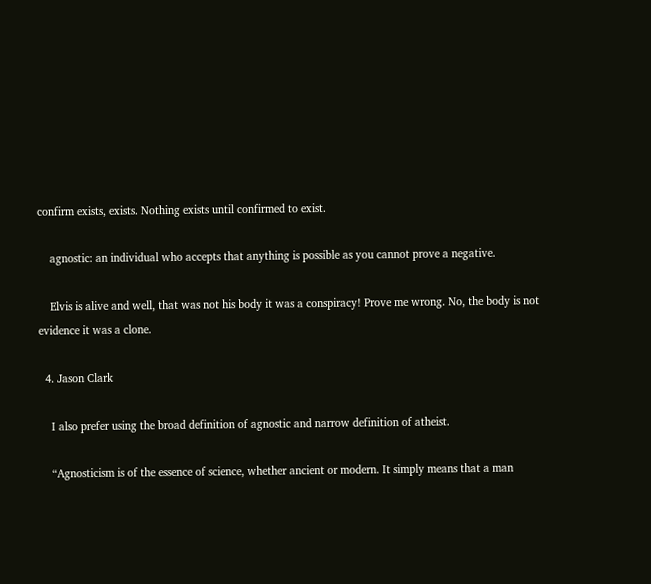confirm exists, exists. Nothing exists until confirmed to exist.

    agnostic: an individual who accepts that anything is possible as you cannot prove a negative.

    Elvis is alive and well, that was not his body it was a conspiracy! Prove me wrong. No, the body is not evidence it was a clone.

  4. Jason Clark

    I also prefer using the broad definition of agnostic and narrow definition of atheist.

    “Agnosticism is of the essence of science, whether ancient or modern. It simply means that a man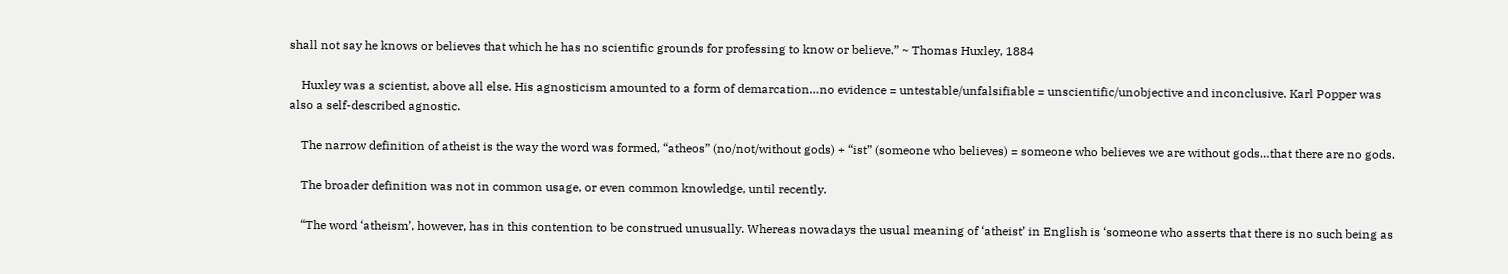shall not say he knows or believes that which he has no scientific grounds for professing to know or believe.” ~ Thomas Huxley, 1884

    Huxley was a scientist, above all else. His agnosticism amounted to a form of demarcation…no evidence = untestable/unfalsifiable = unscientific/unobjective and inconclusive. Karl Popper was also a self-described agnostic.

    The narrow definition of atheist is the way the word was formed, “atheos” (no/not/without gods) + “ist” (someone who believes) = someone who believes we are without gods…that there are no gods.

    The broader definition was not in common usage, or even common knowledge, until recently.

    “The word ‘atheism’, however, has in this contention to be construed unusually. Whereas nowadays the usual meaning of ‘atheist’ in English is ‘someone who asserts that there is no such being as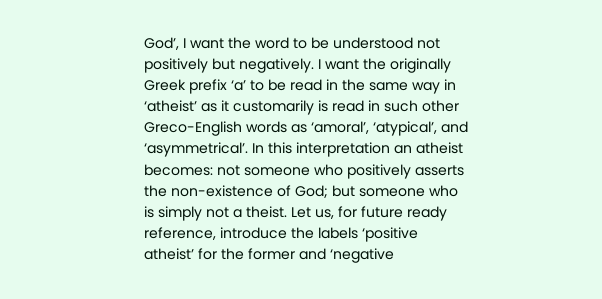God’, I want the word to be understood not positively but negatively. I want the originally Greek prefix ‘a’ to be read in the same way in ‘atheist’ as it customarily is read in such other Greco-English words as ‘amoral’, ‘atypical’, and ‘asymmetrical’. In this interpretation an atheist becomes: not someone who positively asserts the non-existence of God; but someone who is simply not a theist. Let us, for future ready reference, introduce the labels ‘positive atheist’ for the former and ‘negative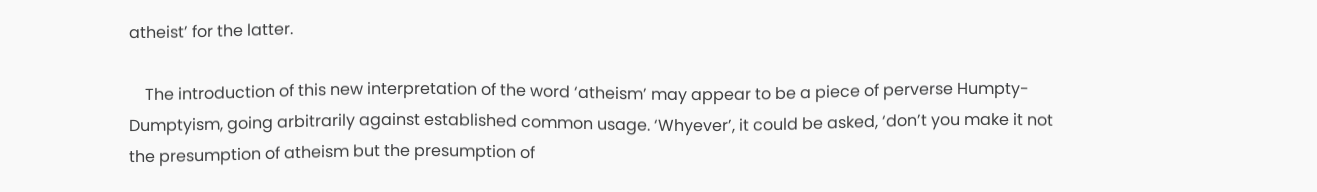atheist’ for the latter.

    The introduction of this new interpretation of the word ‘atheism’ may appear to be a piece of perverse Humpty-Dumptyism, going arbitrarily against established common usage. ‘Whyever’, it could be asked, ‘don’t you make it not the presumption of atheism but the presumption of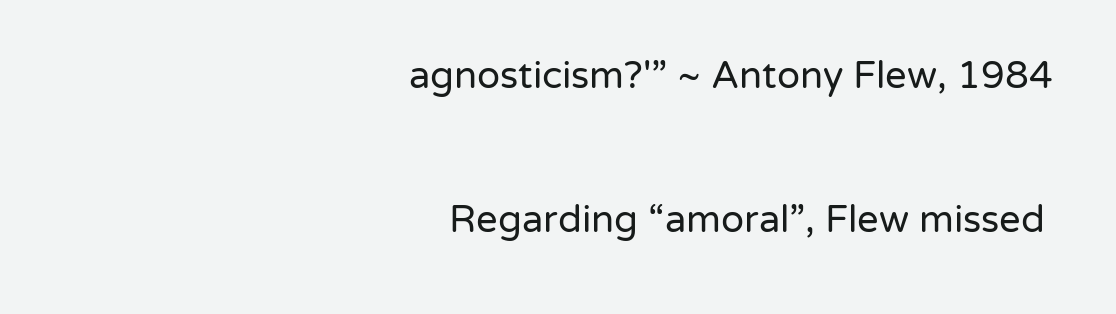agnosticism?'” ~ Antony Flew, 1984

    Regarding “amoral”, Flew missed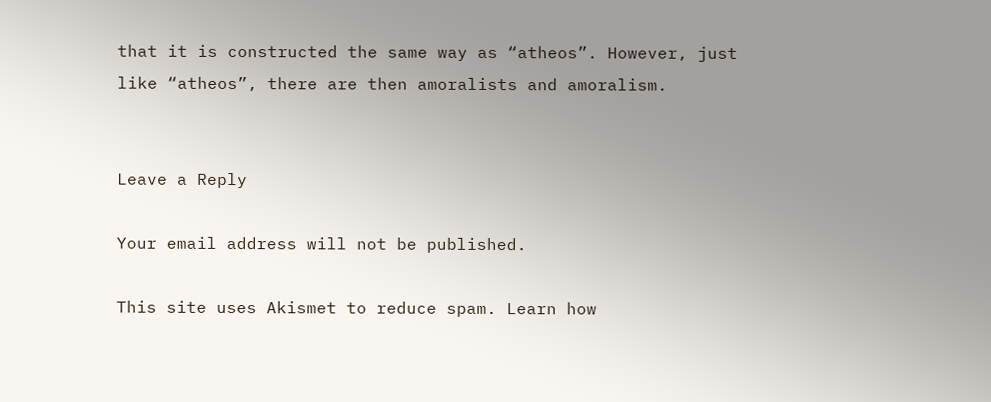that it is constructed the same way as “atheos”. However, just like “atheos”, there are then amoralists and amoralism.


Leave a Reply

Your email address will not be published.

This site uses Akismet to reduce spam. Learn how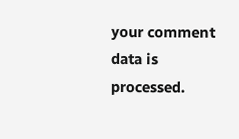your comment data is processed.